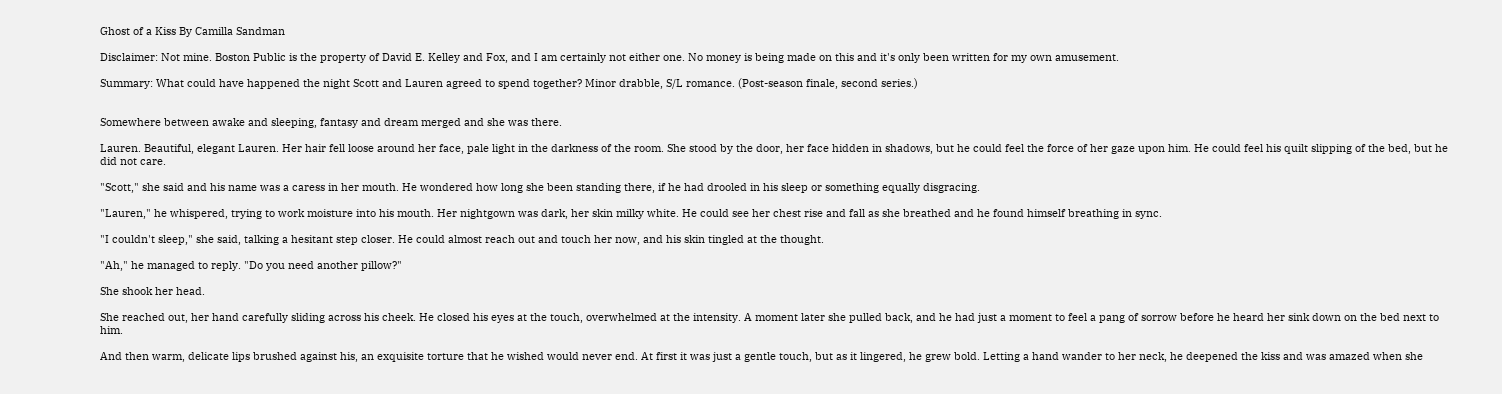Ghost of a Kiss By Camilla Sandman

Disclaimer: Not mine. Boston Public is the property of David E. Kelley and Fox, and I am certainly not either one. No money is being made on this and it's only been written for my own amusement.

Summary: What could have happened the night Scott and Lauren agreed to spend together? Minor drabble, S/L romance. (Post-season finale, second series.)


Somewhere between awake and sleeping, fantasy and dream merged and she was there.

Lauren. Beautiful, elegant Lauren. Her hair fell loose around her face, pale light in the darkness of the room. She stood by the door, her face hidden in shadows, but he could feel the force of her gaze upon him. He could feel his quilt slipping of the bed, but he did not care.

"Scott," she said and his name was a caress in her mouth. He wondered how long she been standing there, if he had drooled in his sleep or something equally disgracing.

"Lauren," he whispered, trying to work moisture into his mouth. Her nightgown was dark, her skin milky white. He could see her chest rise and fall as she breathed and he found himself breathing in sync.

"I couldn't sleep," she said, talking a hesitant step closer. He could almost reach out and touch her now, and his skin tingled at the thought.

"Ah," he managed to reply. "Do you need another pillow?"

She shook her head.

She reached out, her hand carefully sliding across his cheek. He closed his eyes at the touch, overwhelmed at the intensity. A moment later she pulled back, and he had just a moment to feel a pang of sorrow before he heard her sink down on the bed next to him.

And then warm, delicate lips brushed against his, an exquisite torture that he wished would never end. At first it was just a gentle touch, but as it lingered, he grew bold. Letting a hand wander to her neck, he deepened the kiss and was amazed when she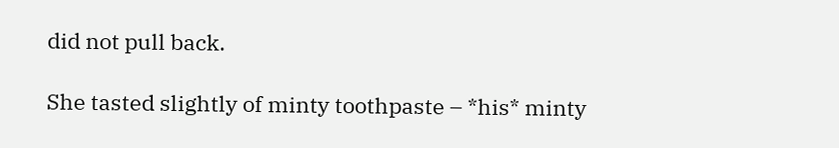did not pull back.

She tasted slightly of minty toothpaste – *his* minty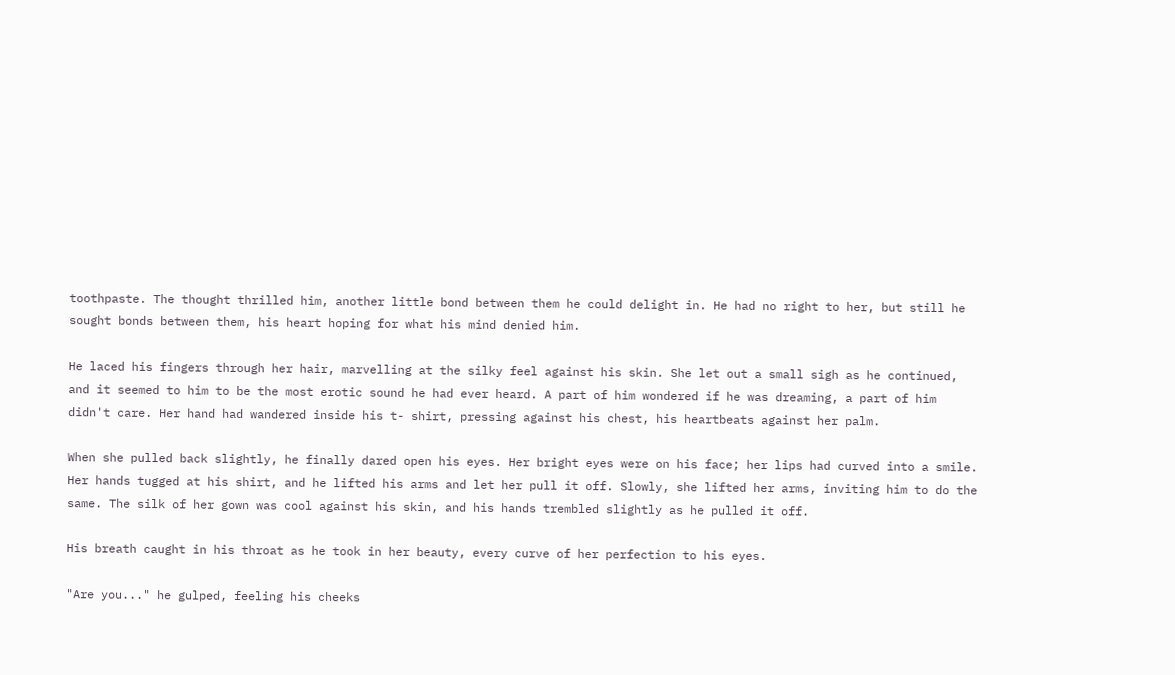toothpaste. The thought thrilled him, another little bond between them he could delight in. He had no right to her, but still he sought bonds between them, his heart hoping for what his mind denied him.

He laced his fingers through her hair, marvelling at the silky feel against his skin. She let out a small sigh as he continued, and it seemed to him to be the most erotic sound he had ever heard. A part of him wondered if he was dreaming, a part of him didn't care. Her hand had wandered inside his t- shirt, pressing against his chest, his heartbeats against her palm.

When she pulled back slightly, he finally dared open his eyes. Her bright eyes were on his face; her lips had curved into a smile. Her hands tugged at his shirt, and he lifted his arms and let her pull it off. Slowly, she lifted her arms, inviting him to do the same. The silk of her gown was cool against his skin, and his hands trembled slightly as he pulled it off.

His breath caught in his throat as he took in her beauty, every curve of her perfection to his eyes.

"Are you..." he gulped, feeling his cheeks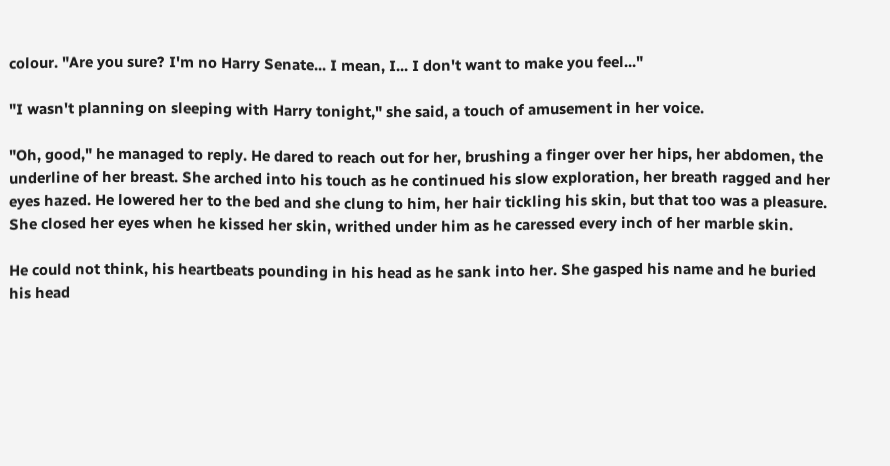colour. "Are you sure? I'm no Harry Senate... I mean, I... I don't want to make you feel..."

"I wasn't planning on sleeping with Harry tonight," she said, a touch of amusement in her voice.

"Oh, good," he managed to reply. He dared to reach out for her, brushing a finger over her hips, her abdomen, the underline of her breast. She arched into his touch as he continued his slow exploration, her breath ragged and her eyes hazed. He lowered her to the bed and she clung to him, her hair tickling his skin, but that too was a pleasure. She closed her eyes when he kissed her skin, writhed under him as he caressed every inch of her marble skin.

He could not think, his heartbeats pounding in his head as he sank into her. She gasped his name and he buried his head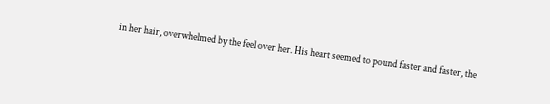in her hair, overwhelmed by the feel over her. His heart seemed to pound faster and faster, the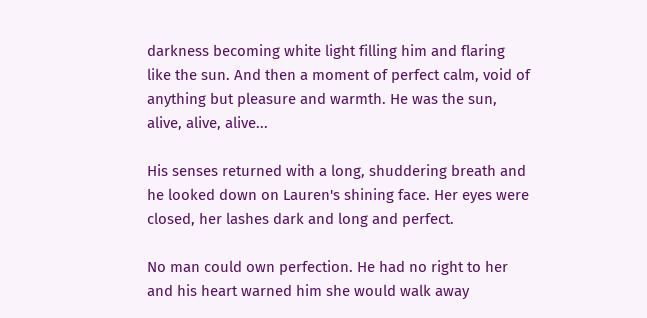darkness becoming white light filling him and flaring like the sun. And then a moment of perfect calm, void of anything but pleasure and warmth. He was the sun, alive, alive, alive...

His senses returned with a long, shuddering breath and he looked down on Lauren's shining face. Her eyes were closed, her lashes dark and long and perfect.

No man could own perfection. He had no right to her and his heart warned him she would walk away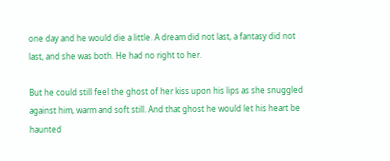one day and he would die a little. A dream did not last, a fantasy did not last, and she was both. He had no right to her.

But he could still feel the ghost of her kiss upon his lips as she snuggled against him, warm and soft still. And that ghost he would let his heart be haunted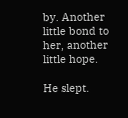by. Another little bond to her, another little hope.

He slept.